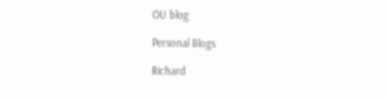OU blog

Personal Blogs

Richard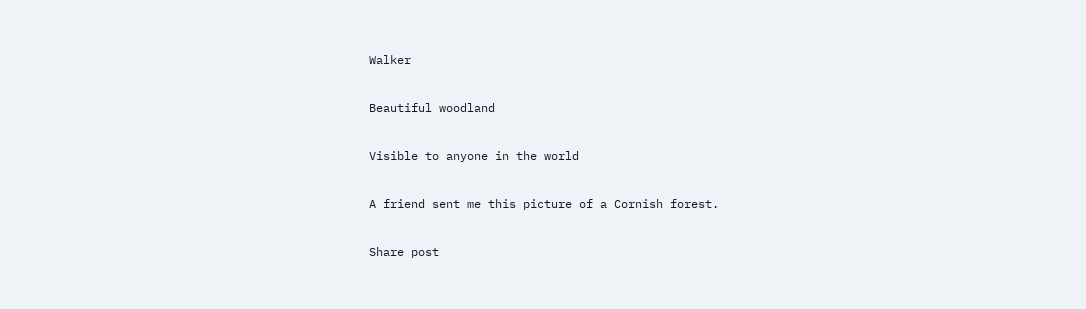Walker

Beautiful woodland

Visible to anyone in the world

A friend sent me this picture of a Cornish forest.

Share post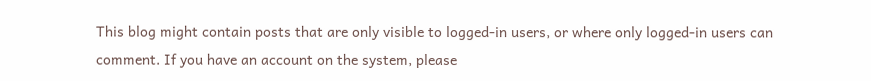This blog might contain posts that are only visible to logged-in users, or where only logged-in users can comment. If you have an account on the system, please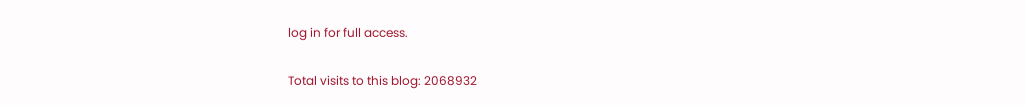log in for full access.

Total visits to this blog: 2068932